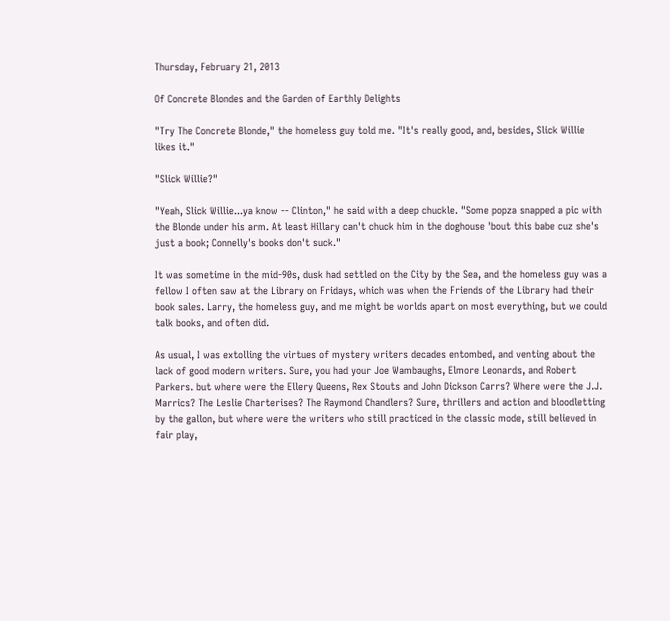Thursday, February 21, 2013

Of Concrete Blondes and the Garden of Earthly Delights

"Try The Concrete Blonde," the homeless guy told me. "It's really good, and, besides, Slick Willie likes it."

"Slick Willie?"

"Yeah, Slick Willie...ya know -- Clinton," he said with a deep chuckle. "Some popza snapped a pic with the Blonde under his arm. At least Hillary can't chuck him in the doghouse 'bout this babe cuz she's just a book; Connelly's books don't suck."

It was sometime in the mid-90s, dusk had settled on the City by the Sea, and the homeless guy was a fellow I often saw at the Library on Fridays, which was when the Friends of the Library had their book sales. Larry, the homeless guy, and me might be worlds apart on most everything, but we could talk books, and often did.

As usual, I was extolling the virtues of mystery writers decades entombed, and venting about the lack of good modern writers. Sure, you had your Joe Wambaughs, Elmore Leonards, and Robert Parkers. but where were the Ellery Queens, Rex Stouts and John Dickson Carrs? Where were the J.J. Marrics? The Leslie Charterises? The Raymond Chandlers? Sure, thrillers and action and bloodletting by the gallon, but where were the writers who still practiced in the classic mode, still believed in fair play,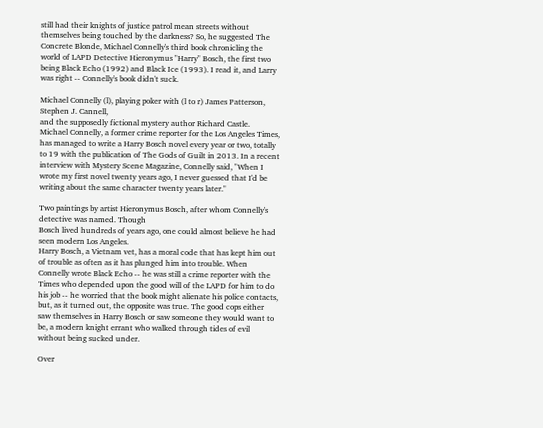still had their knights of justice patrol mean streets without themselves being touched by the darkness? So, he suggested The Concrete Blonde, Michael Connelly's third book chronicling the world of LAPD Detective Hieronymus "Harry" Bosch, the first two being Black Echo (1992) and Black Ice (1993). I read it, and Larry was right -- Connelly's book didn't suck.

Michael Connelly (l), playing poker with (l to r) James Patterson, Stephen J. Cannell,
and the supposedly fictional mystery author Richard Castle.
Michael Connelly, a former crime reporter for the Los Angeles Times, has managed to write a Harry Bosch novel every year or two, totally to 19 with the publication of The Gods of Guilt in 2013. In a recent interview with Mystery Scene Magazine, Connelly said, "When I wrote my first novel twenty years ago, I never guessed that I'd be writing about the same character twenty years later."

Two paintings by artist Hieronymus Bosch, after whom Connelly's detective was named. Though
Bosch lived hundreds of years ago, one could almost believe he had seen modern Los Angeles.
Harry Bosch, a Vietnam vet, has a moral code that has kept him out of trouble as often as it has plunged him into trouble. When Connelly wrote Black Echo -- he was still a crime reporter with the Times who depended upon the good will of the LAPD for him to do his job -- he worried that the book might alienate his police contacts, but, as it turned out, the opposite was true. The good cops either saw themselves in Harry Bosch or saw someone they would want to be, a modern knight errant who walked through tides of evil without being sucked under.

Over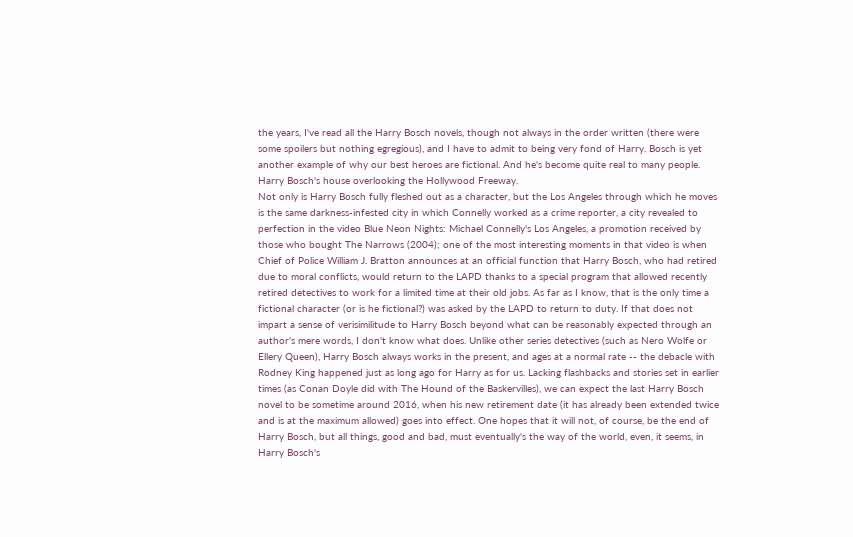the years, I've read all the Harry Bosch novels, though not always in the order written (there were some spoilers but nothing egregious), and I have to admit to being very fond of Harry. Bosch is yet another example of why our best heroes are fictional. And he's become quite real to many people.
Harry Bosch's house overlooking the Hollywood Freeway.
Not only is Harry Bosch fully fleshed out as a character, but the Los Angeles through which he moves is the same darkness-infested city in which Connelly worked as a crime reporter, a city revealed to perfection in the video Blue Neon Nights: Michael Connelly's Los Angeles, a promotion received by those who bought The Narrows (2004); one of the most interesting moments in that video is when Chief of Police William J. Bratton announces at an official function that Harry Bosch, who had retired due to moral conflicts, would return to the LAPD thanks to a special program that allowed recently retired detectives to work for a limited time at their old jobs. As far as I know, that is the only time a fictional character (or is he fictional?) was asked by the LAPD to return to duty. If that does not impart a sense of verisimilitude to Harry Bosch beyond what can be reasonably expected through an author's mere words, I don't know what does. Unlike other series detectives (such as Nero Wolfe or Ellery Queen), Harry Bosch always works in the present, and ages at a normal rate -- the debacle with Rodney King happened just as long ago for Harry as for us. Lacking flashbacks and stories set in earlier times (as Conan Doyle did with The Hound of the Baskervilles), we can expect the last Harry Bosch novel to be sometime around 2016, when his new retirement date (it has already been extended twice and is at the maximum allowed) goes into effect. One hopes that it will not, of course, be the end of Harry Bosch, but all things, good and bad, must eventually's the way of the world, even, it seems, in Harry Bosch's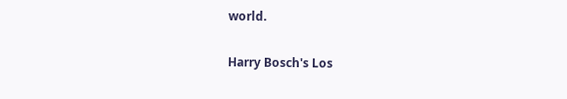world.

Harry Bosch's Los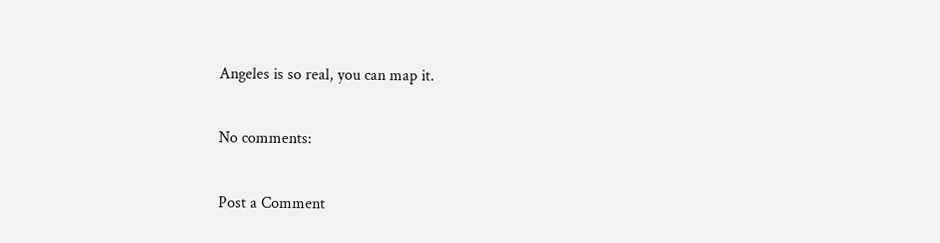Angeles is so real, you can map it.

No comments:

Post a Comment